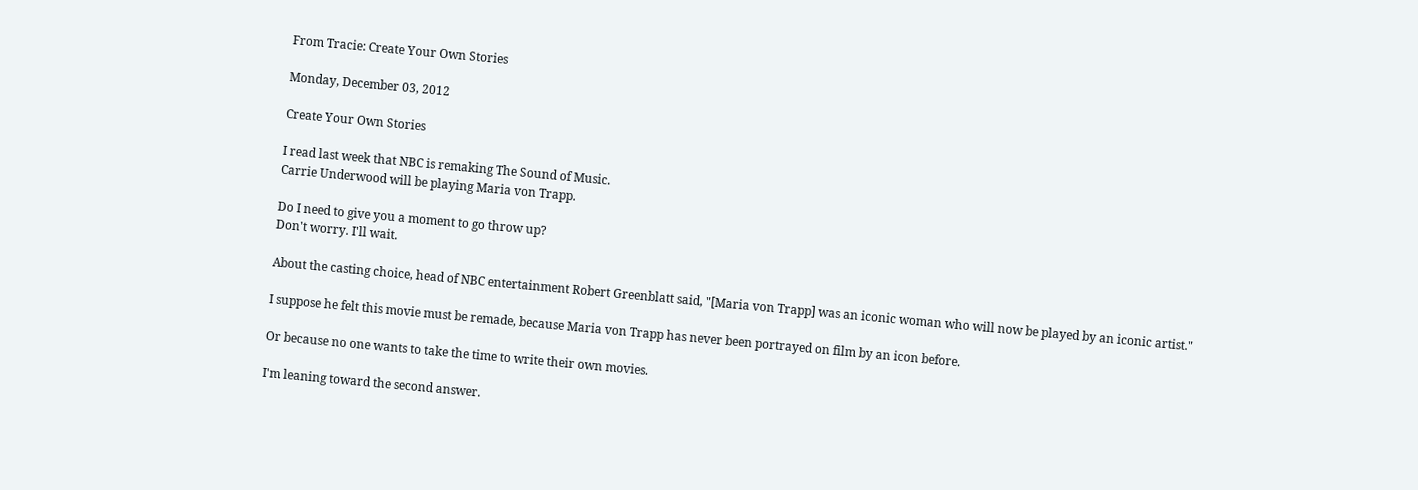From Tracie: Create Your Own Stories

Monday, December 03, 2012

Create Your Own Stories

I read last week that NBC is remaking The Sound of Music.
Carrie Underwood will be playing Maria von Trapp.

Do I need to give you a moment to go throw up?
Don't worry. I'll wait.

About the casting choice, head of NBC entertainment Robert Greenblatt said, "[Maria von Trapp] was an iconic woman who will now be played by an iconic artist."

I suppose he felt this movie must be remade, because Maria von Trapp has never been portrayed on film by an icon before.

Or because no one wants to take the time to write their own movies.

I'm leaning toward the second answer.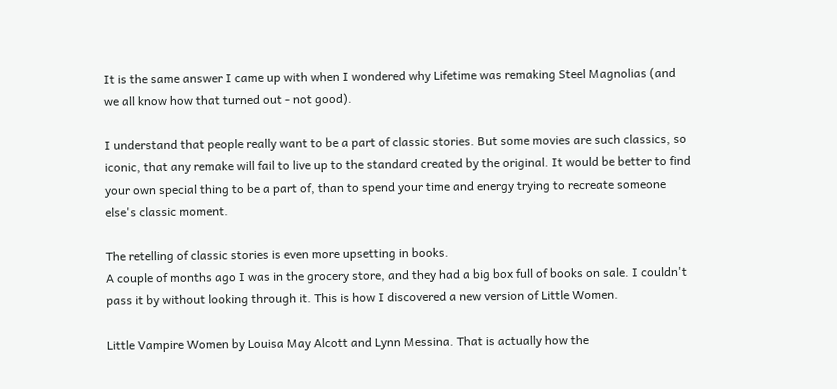It is the same answer I came up with when I wondered why Lifetime was remaking Steel Magnolias (and we all know how that turned out - not good).

I understand that people really want to be a part of classic stories. But some movies are such classics, so iconic, that any remake will fail to live up to the standard created by the original. It would be better to find your own special thing to be a part of, than to spend your time and energy trying to recreate someone else's classic moment.

The retelling of classic stories is even more upsetting in books.
A couple of months ago I was in the grocery store, and they had a big box full of books on sale. I couldn't pass it by without looking through it. This is how I discovered a new version of Little Women.

Little Vampire Women by Louisa May Alcott and Lynn Messina. That is actually how the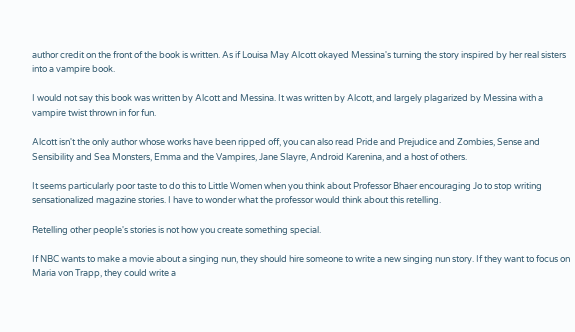author credit on the front of the book is written. As if Louisa May Alcott okayed Messina's turning the story inspired by her real sisters into a vampire book.

I would not say this book was written by Alcott and Messina. It was written by Alcott, and largely plagarized by Messina with a vampire twist thrown in for fun.

Alcott isn't the only author whose works have been ripped off, you can also read Pride and Prejudice and Zombies, Sense and Sensibility and Sea Monsters, Emma and the Vampires, Jane Slayre, Android Karenina, and a host of others.

It seems particularly poor taste to do this to Little Women when you think about Professor Bhaer encouraging Jo to stop writing sensationalized magazine stories. I have to wonder what the professor would think about this retelling.

Retelling other people's stories is not how you create something special.

If NBC wants to make a movie about a singing nun, they should hire someone to write a new singing nun story. If they want to focus on Maria von Trapp, they could write a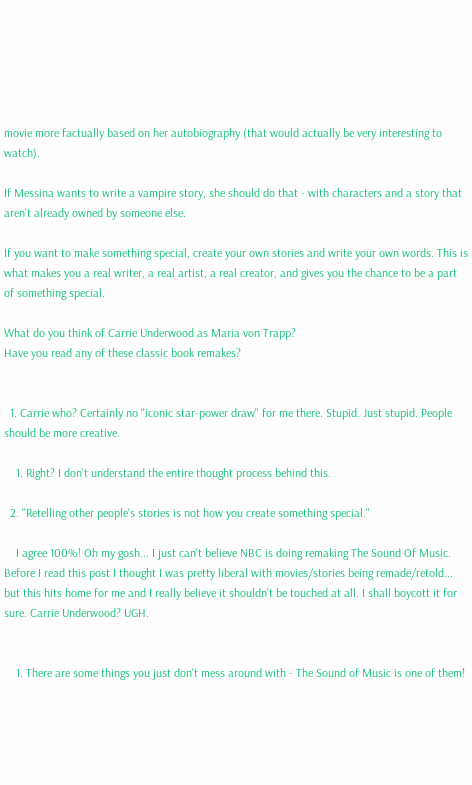movie more factually based on her autobiography (that would actually be very interesting to watch).

If Messina wants to write a vampire story, she should do that - with characters and a story that aren't already owned by someone else.

If you want to make something special, create your own stories and write your own words. This is what makes you a real writer, a real artist, a real creator, and gives you the chance to be a part of something special.

What do you think of Carrie Underwood as Maria von Trapp?
Have you read any of these classic book remakes?


  1. Carrie who? Certainly no "iconic star-power draw" for me there. Stupid. Just stupid. People should be more creative.

    1. Right? I don't understand the entire thought process behind this.

  2. "Retelling other people's stories is not how you create something special."

    I agree 100%! Oh my gosh... I just can't believe NBC is doing remaking The Sound Of Music. Before I read this post I thought I was pretty liberal with movies/stories being remade/retold... but this hits home for me and I really believe it shouldn't be touched at all. I shall boycott it for sure. Carrie Underwood? UGH.


    1. There are some things you just don't mess around with - The Sound of Music is one of them!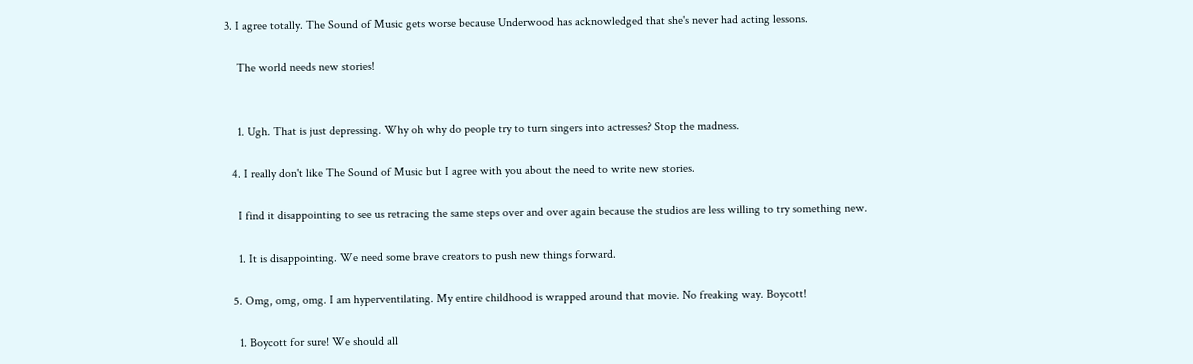3. I agree totally. The Sound of Music gets worse because Underwood has acknowledged that she's never had acting lessons.

    The world needs new stories!


    1. Ugh. That is just depressing. Why oh why do people try to turn singers into actresses? Stop the madness.

  4. I really don't like The Sound of Music but I agree with you about the need to write new stories.

    I find it disappointing to see us retracing the same steps over and over again because the studios are less willing to try something new.

    1. It is disappointing. We need some brave creators to push new things forward.

  5. Omg, omg, omg. I am hyperventilating. My entire childhood is wrapped around that movie. No freaking way. Boycott!

    1. Boycott for sure! We should all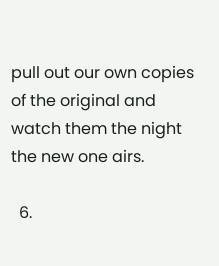pull out our own copies of the original and watch them the night the new one airs.

  6.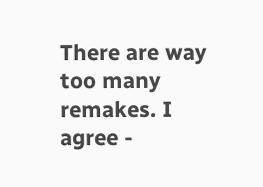There are way too many remakes. I agree -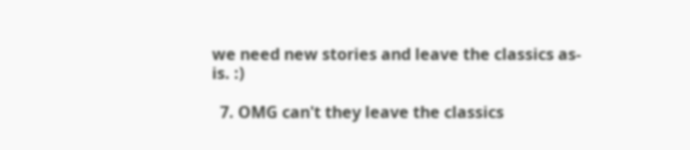we need new stories and leave the classics as-is. :)

  7. OMG can't they leave the classics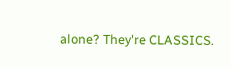alone? They're CLASSICS.